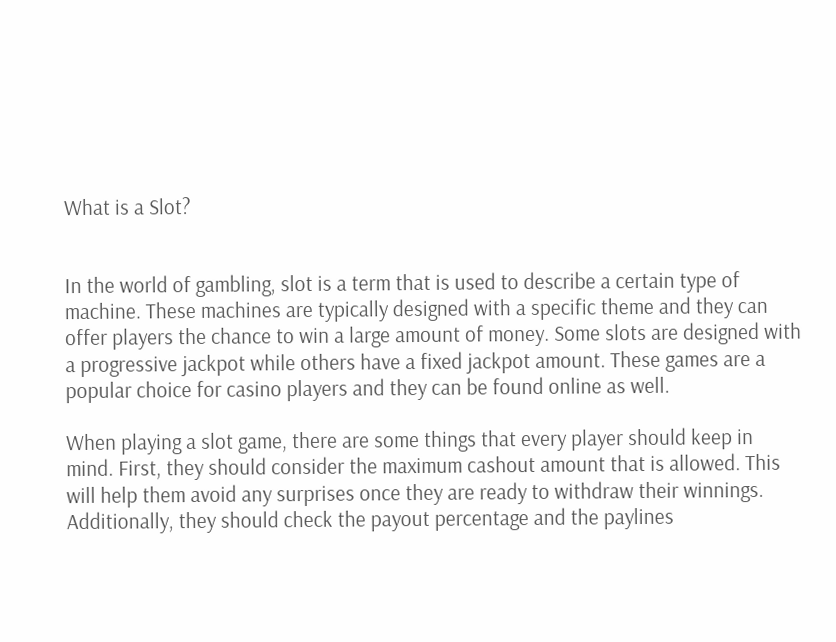What is a Slot?


In the world of gambling, slot is a term that is used to describe a certain type of machine. These machines are typically designed with a specific theme and they can offer players the chance to win a large amount of money. Some slots are designed with a progressive jackpot while others have a fixed jackpot amount. These games are a popular choice for casino players and they can be found online as well.

When playing a slot game, there are some things that every player should keep in mind. First, they should consider the maximum cashout amount that is allowed. This will help them avoid any surprises once they are ready to withdraw their winnings. Additionally, they should check the payout percentage and the paylines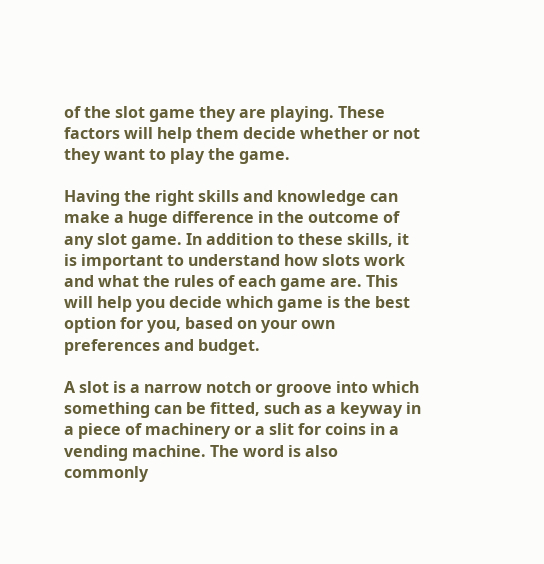of the slot game they are playing. These factors will help them decide whether or not they want to play the game.

Having the right skills and knowledge can make a huge difference in the outcome of any slot game. In addition to these skills, it is important to understand how slots work and what the rules of each game are. This will help you decide which game is the best option for you, based on your own preferences and budget.

A slot is a narrow notch or groove into which something can be fitted, such as a keyway in a piece of machinery or a slit for coins in a vending machine. The word is also commonly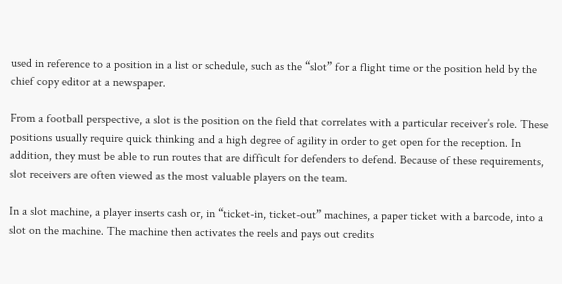used in reference to a position in a list or schedule, such as the “slot” for a flight time or the position held by the chief copy editor at a newspaper.

From a football perspective, a slot is the position on the field that correlates with a particular receiver’s role. These positions usually require quick thinking and a high degree of agility in order to get open for the reception. In addition, they must be able to run routes that are difficult for defenders to defend. Because of these requirements, slot receivers are often viewed as the most valuable players on the team.

In a slot machine, a player inserts cash or, in “ticket-in, ticket-out” machines, a paper ticket with a barcode, into a slot on the machine. The machine then activates the reels and pays out credits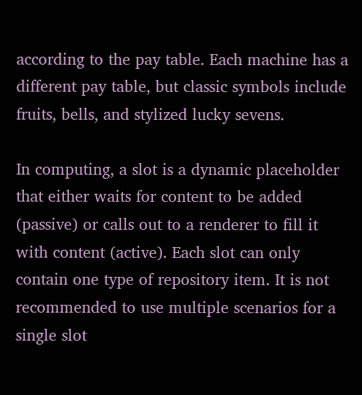according to the pay table. Each machine has a different pay table, but classic symbols include fruits, bells, and stylized lucky sevens.

In computing, a slot is a dynamic placeholder that either waits for content to be added (passive) or calls out to a renderer to fill it with content (active). Each slot can only contain one type of repository item. It is not recommended to use multiple scenarios for a single slot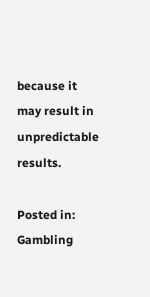because it may result in unpredictable results.

Posted in: Gambling